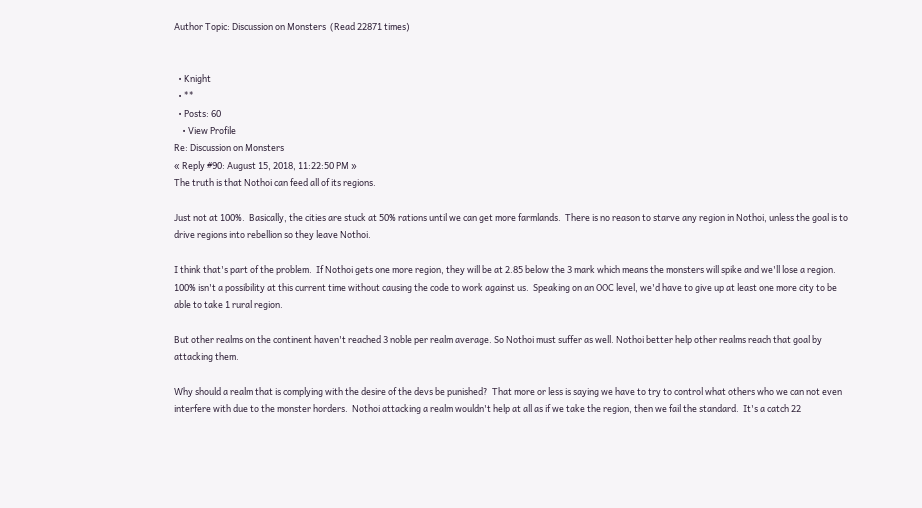Author Topic: Discussion on Monsters  (Read 22871 times)


  • Knight
  • **
  • Posts: 60
    • View Profile
Re: Discussion on Monsters
« Reply #90: August 15, 2018, 11:22:50 PM »
The truth is that Nothoi can feed all of its regions.

Just not at 100%.  Basically, the cities are stuck at 50% rations until we can get more farmlands.  There is no reason to starve any region in Nothoi, unless the goal is to drive regions into rebellion so they leave Nothoi.

I think that's part of the problem.  If Nothoi gets one more region, they will be at 2.85 below the 3 mark which means the monsters will spike and we'll lose a region.  100% isn't a possibility at this current time without causing the code to work against us.  Speaking on an OOC level, we'd have to give up at least one more city to be able to take 1 rural region.

But other realms on the continent haven't reached 3 noble per realm average. So Nothoi must suffer as well. Nothoi better help other realms reach that goal by attacking them.

Why should a realm that is complying with the desire of the devs be punished?  That more or less is saying we have to try to control what others who we can not even interfere with due to the monster horders.  Nothoi attacking a realm wouldn't help at all as if we take the region, then we fail the standard.  It's a catch 22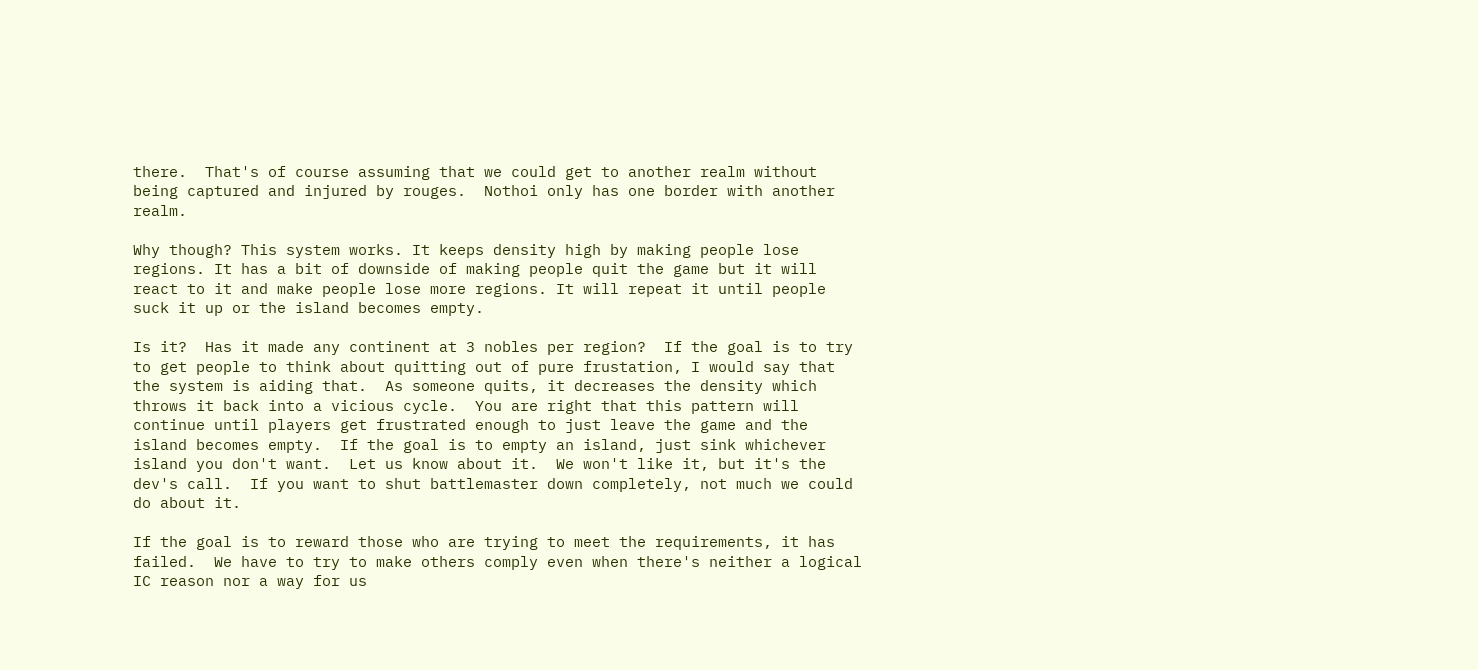there.  That's of course assuming that we could get to another realm without being captured and injured by rouges.  Nothoi only has one border with another realm.

Why though? This system works. It keeps density high by making people lose regions. It has a bit of downside of making people quit the game but it will react to it and make people lose more regions. It will repeat it until people suck it up or the island becomes empty.

Is it?  Has it made any continent at 3 nobles per region?  If the goal is to try to get people to think about quitting out of pure frustation, I would say that the system is aiding that.  As someone quits, it decreases the density which throws it back into a vicious cycle.  You are right that this pattern will continue until players get frustrated enough to just leave the game and the island becomes empty.  If the goal is to empty an island, just sink whichever island you don't want.  Let us know about it.  We won't like it, but it's the dev's call.  If you want to shut battlemaster down completely, not much we could do about it.

If the goal is to reward those who are trying to meet the requirements, it has failed.  We have to try to make others comply even when there's neither a logical IC reason nor a way for us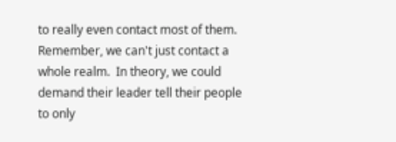to really even contact most of them.  Remember, we can't just contact a whole realm.  In theory, we could demand their leader tell their people to only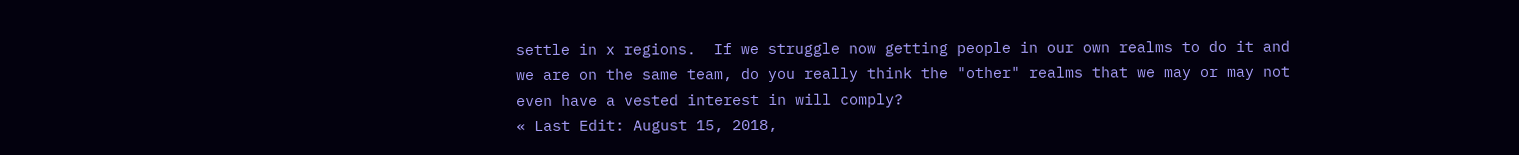settle in x regions.  If we struggle now getting people in our own realms to do it and we are on the same team, do you really think the "other" realms that we may or may not even have a vested interest in will comply?
« Last Edit: August 15, 2018,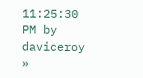11:25:30 PM by daviceroy »